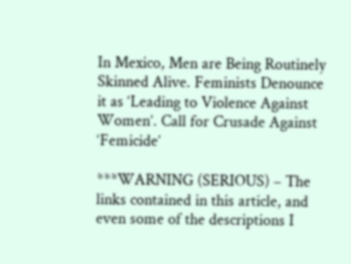In Mexico, Men are Being Routinely Skinned Alive. Feminists Denounce it as ‘Leading to Violence Against Women’. Call for Crusade Against ‘Femicide’

***WARNING (SERIOUS) – The links contained in this article, and even some of the descriptions I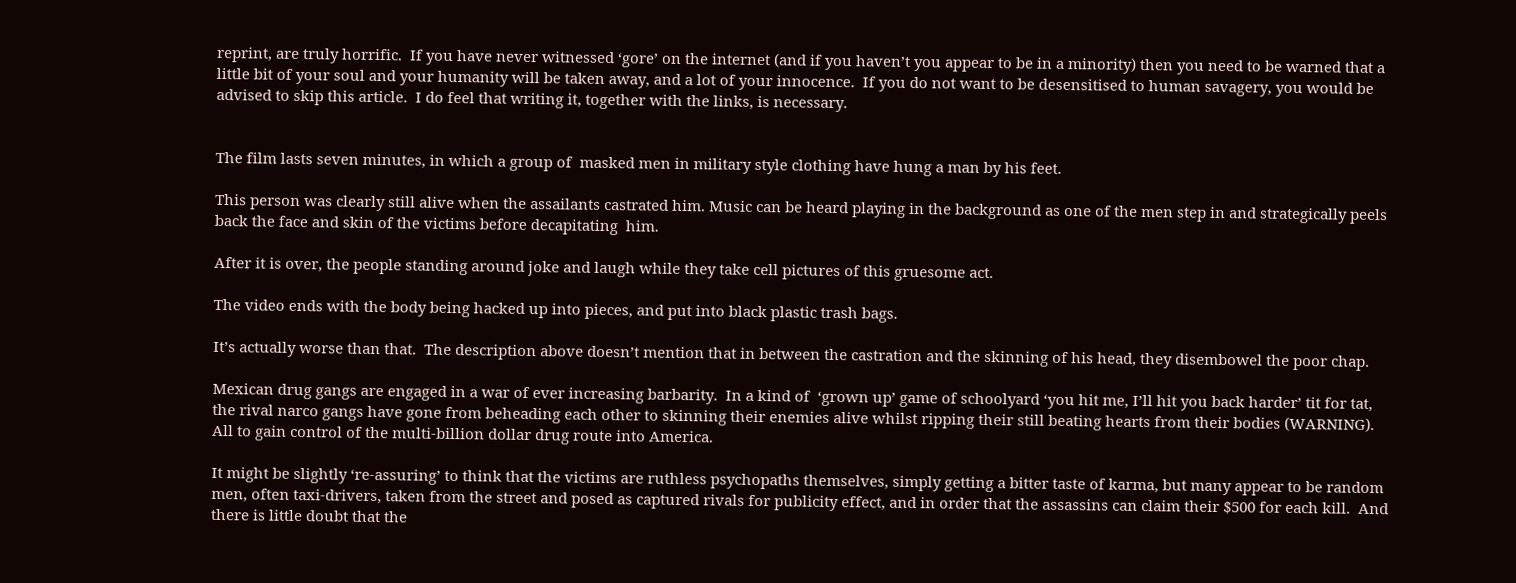reprint, are truly horrific.  If you have never witnessed ‘gore’ on the internet (and if you haven’t you appear to be in a minority) then you need to be warned that a little bit of your soul and your humanity will be taken away, and a lot of your innocence.  If you do not want to be desensitised to human savagery, you would be advised to skip this article.  I do feel that writing it, together with the links, is necessary.


The film lasts seven minutes, in which a group of  masked men in military style clothing have hung a man by his feet.

This person was clearly still alive when the assailants castrated him. Music can be heard playing in the background as one of the men step in and strategically peels back the face and skin of the victims before decapitating  him.

After it is over, the people standing around joke and laugh while they take cell pictures of this gruesome act.

The video ends with the body being hacked up into pieces, and put into black plastic trash bags.

It’s actually worse than that.  The description above doesn’t mention that in between the castration and the skinning of his head, they disembowel the poor chap.

Mexican drug gangs are engaged in a war of ever increasing barbarity.  In a kind of  ‘grown up’ game of schoolyard ‘you hit me, I’ll hit you back harder’ tit for tat, the rival narco gangs have gone from beheading each other to skinning their enemies alive whilst ripping their still beating hearts from their bodies (WARNING).  All to gain control of the multi-billion dollar drug route into America.

It might be slightly ‘re-assuring’ to think that the victims are ruthless psychopaths themselves, simply getting a bitter taste of karma, but many appear to be random men, often taxi-drivers, taken from the street and posed as captured rivals for publicity effect, and in order that the assassins can claim their $500 for each kill.  And there is little doubt that the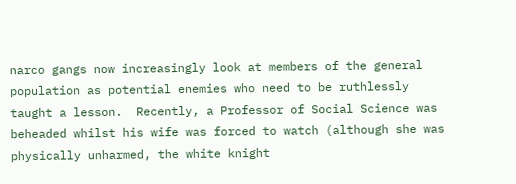narco gangs now increasingly look at members of the general population as potential enemies who need to be ruthlessly taught a lesson.  Recently, a Professor of Social Science was beheaded whilst his wife was forced to watch (although she was physically unharmed, the white knight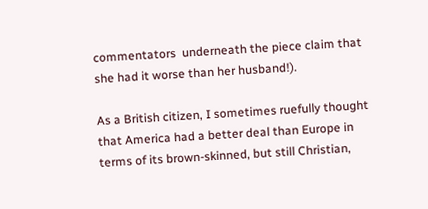commentators  underneath the piece claim that she had it worse than her husband!).

As a British citizen, I sometimes ruefully thought that America had a better deal than Europe in terms of its brown-skinned, but still Christian,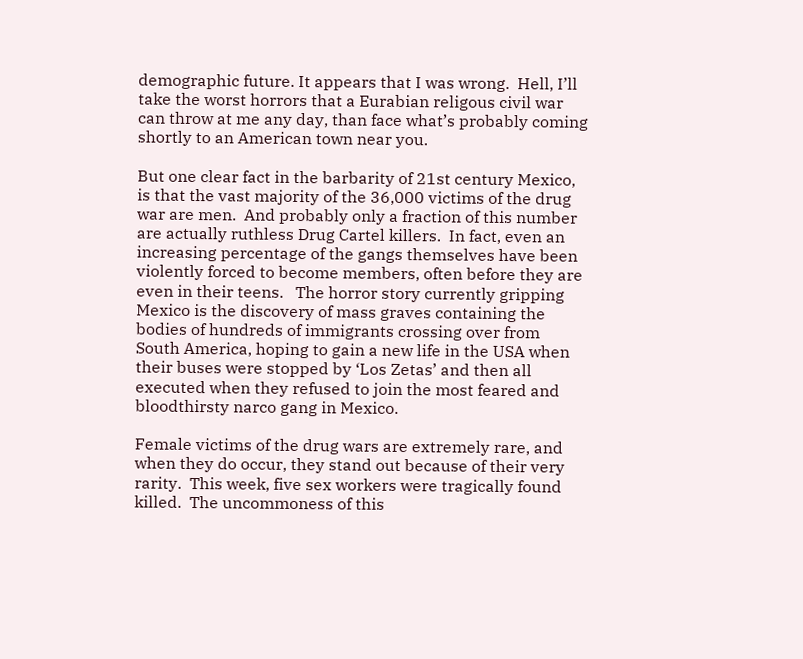demographic future. It appears that I was wrong.  Hell, I’ll take the worst horrors that a Eurabian religous civil war can throw at me any day, than face what’s probably coming shortly to an American town near you.

But one clear fact in the barbarity of 21st century Mexico, is that the vast majority of the 36,000 victims of the drug war are men.  And probably only a fraction of this number are actually ruthless Drug Cartel killers.  In fact, even an increasing percentage of the gangs themselves have been violently forced to become members, often before they are even in their teens.   The horror story currently gripping Mexico is the discovery of mass graves containing the bodies of hundreds of immigrants crossing over from South America, hoping to gain a new life in the USA when their buses were stopped by ‘Los Zetas’ and then all executed when they refused to join the most feared and bloodthirsty narco gang in Mexico.

Female victims of the drug wars are extremely rare, and when they do occur, they stand out because of their very rarity.  This week, five sex workers were tragically found killed.  The uncommoness of this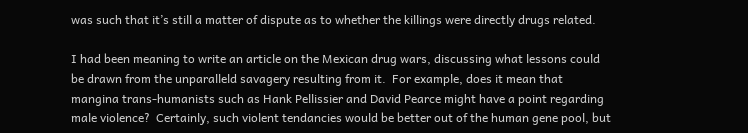was such that it’s still a matter of dispute as to whether the killings were directly drugs related.

I had been meaning to write an article on the Mexican drug wars, discussing what lessons could be drawn from the unparalleld savagery resulting from it.  For example, does it mean that mangina trans-humanists such as Hank Pellissier and David Pearce might have a point regarding male violence?  Certainly, such violent tendancies would be better out of the human gene pool, but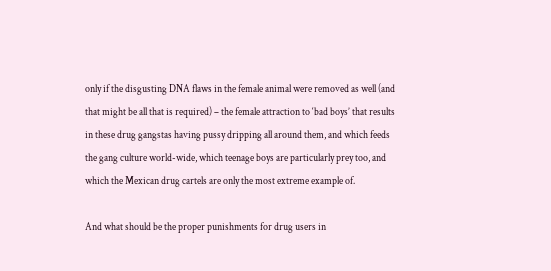only if the disgusting DNA flaws in the female animal were removed as well (and that might be all that is required) – the female attraction to ‘bad boys’ that results in these drug gangstas having pussy dripping all around them, and which feeds the gang culture world-wide, which teenage boys are particularly prey too, and which the Mexican drug cartels are only the most extreme example of.

And what should be the proper punishments for drug users in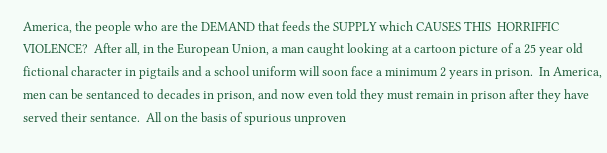America, the people who are the DEMAND that feeds the SUPPLY which CAUSES THIS  HORRIFFIC VIOLENCE?  After all, in the European Union, a man caught looking at a cartoon picture of a 25 year old fictional character in pigtails and a school uniform will soon face a minimum 2 years in prison.  In America, men can be sentanced to decades in prison, and now even told they must remain in prison after they have served their sentance.  All on the basis of spurious unproven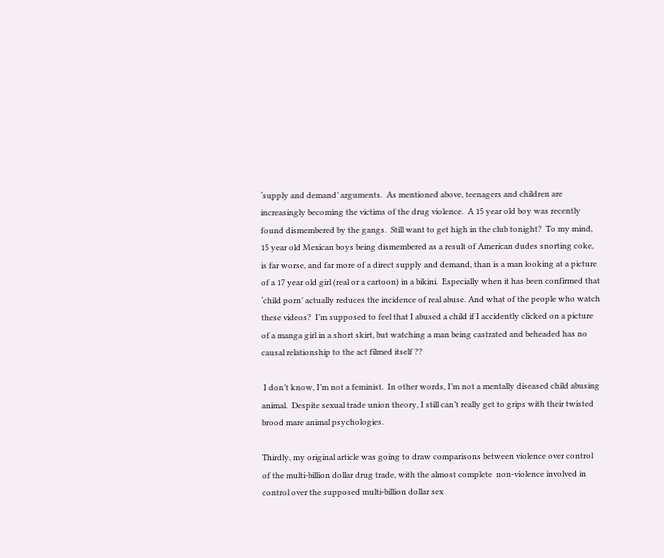‘supply and demand’ arguments.  As mentioned above, teenagers and children are increasingly becoming the victims of the drug violence.  A 15 year old boy was recently found dismembered by the gangs.  Still want to get high in the club tonight?  To my mind, 15 year old Mexican boys being dismembered as a result of American dudes snorting coke, is far worse, and far more of a direct supply and demand, than is a man looking at a picture of a 17 year old girl (real or a cartoon) in a bikini.  Especially when it has been confirmed that ‘child porn’ actually reduces the incidence of real abuse. And what of the people who watch these videos?  I’m supposed to feel that I abused a child if I accidently clicked on a picture of a manga girl in a short skirt, but watching a man being castrated and beheaded has no causal relationship to the act filmed itself ??

 I don’t know, I’m not a feminist.  In other words, I’m not a mentally diseased child abusing animal.  Despite sexual trade union theory, I still can’t really get to grips with their twisted brood mare animal psychologies.

Thirdly, my original article was going to draw comparisons between violence over control of the multi-billion dollar drug trade, with the almost complete  non-violence involved in control over the supposed multi-billion dollar sex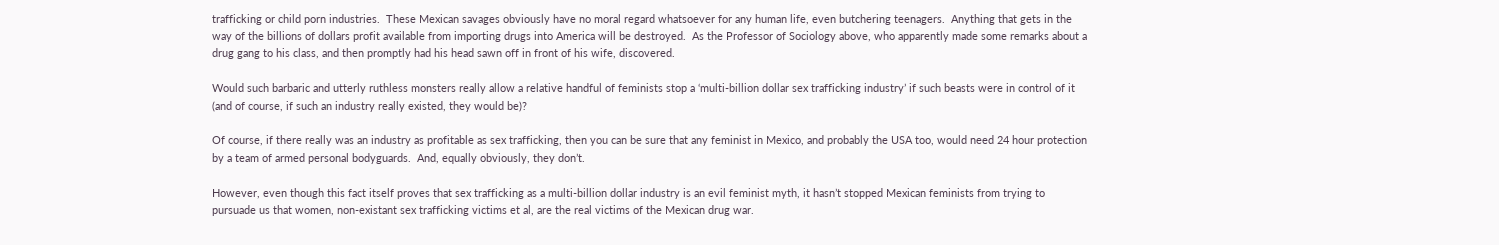trafficking or child porn industries.  These Mexican savages obviously have no moral regard whatsoever for any human life, even butchering teenagers.  Anything that gets in the way of the billions of dollars profit available from importing drugs into America will be destroyed.  As the Professor of Sociology above, who apparently made some remarks about a drug gang to his class, and then promptly had his head sawn off in front of his wife, discovered.

Would such barbaric and utterly ruthless monsters really allow a relative handful of feminists stop a ‘multi-billion dollar sex trafficking industry’ if such beasts were in control of it (and of course, if such an industry really existed, they would be)?

Of course, if there really was an industry as profitable as sex trafficking, then you can be sure that any feminist in Mexico, and probably the USA too, would need 24 hour protection by a team of armed personal bodyguards.  And, equally obviously, they don’t.

However, even though this fact itself proves that sex trafficking as a multi-billion dollar industry is an evil feminist myth, it hasn’t stopped Mexican feminists from trying to pursuade us that women, non-existant sex trafficking victims et al, are the real victims of the Mexican drug war.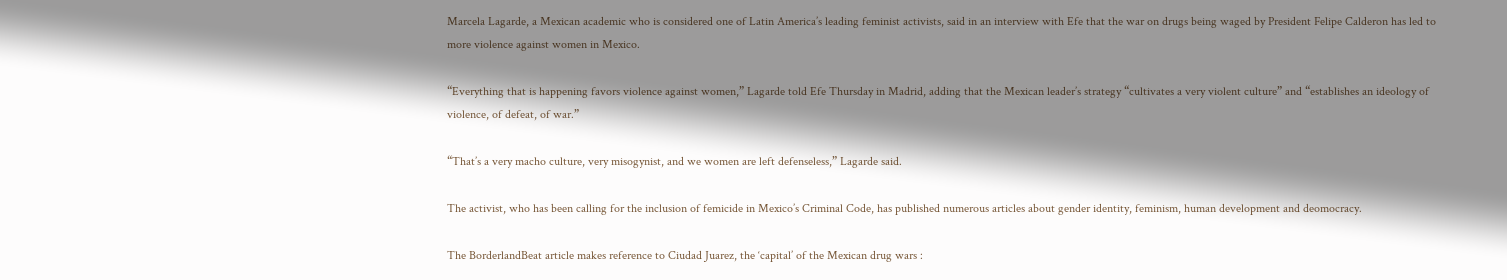Marcela Lagarde, a Mexican academic who is considered one of Latin America’s leading feminist activists, said in an interview with Efe that the war on drugs being waged by President Felipe Calderon has led to more violence against women in Mexico.

“Everything that is happening favors violence against women,” Lagarde told Efe Thursday in Madrid, adding that the Mexican leader’s strategy “cultivates a very violent culture” and “establishes an ideology of violence, of defeat, of war.”

“That’s a very macho culture, very misogynist, and we women are left defenseless,” Lagarde said.

The activist, who has been calling for the inclusion of femicide in Mexico’s Criminal Code, has published numerous articles about gender identity, feminism, human development and deomocracy.

The BorderlandBeat article makes reference to Ciudad Juarez, the ‘capital’ of the Mexican drug wars :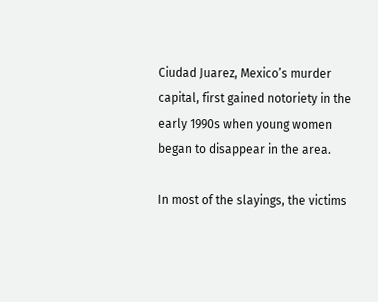Ciudad Juarez, Mexico’s murder capital, first gained notoriety in the early 1990s when young women began to disappear in the area.

In most of the slayings, the victims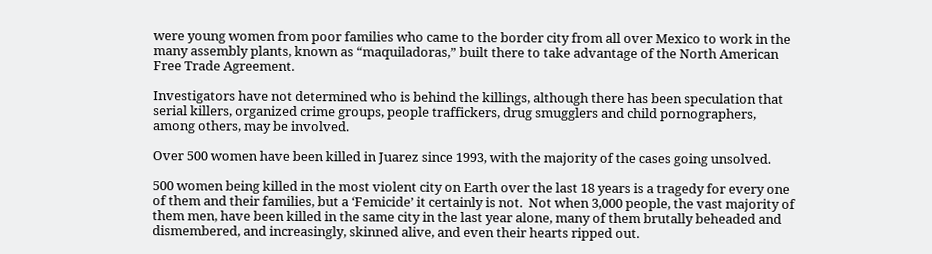were young women from poor families who came to the border city from all over Mexico to work in the many assembly plants, known as “maquiladoras,” built there to take advantage of the North American Free Trade Agreement.

Investigators have not determined who is behind the killings, although there has been speculation that serial killers, organized crime groups, people traffickers, drug smugglers and child pornographers, among others, may be involved.

Over 500 women have been killed in Juarez since 1993, with the majority of the cases going unsolved.

500 women being killed in the most violent city on Earth over the last 18 years is a tragedy for every one of them and their families, but a ‘Femicide’ it certainly is not.  Not when 3,000 people, the vast majority of them men, have been killed in the same city in the last year alone, many of them brutally beheaded and dismembered, and increasingly, skinned alive, and even their hearts ripped out.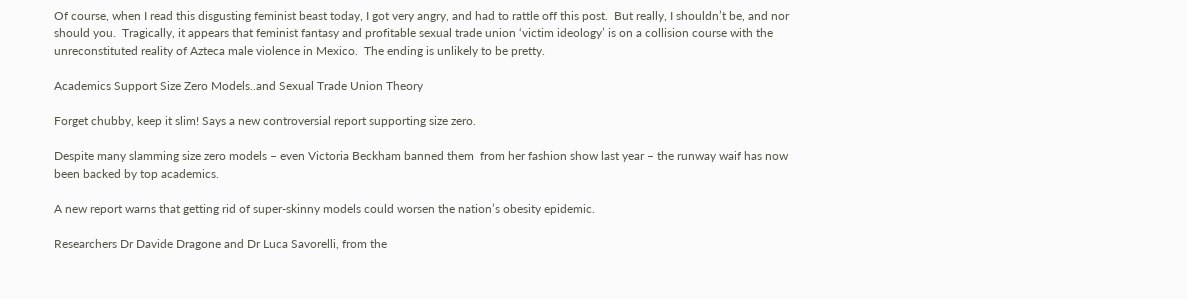Of course, when I read this disgusting feminist beast today, I got very angry, and had to rattle off this post.  But really, I shouldn’t be, and nor should you.  Tragically, it appears that feminist fantasy and profitable sexual trade union ‘victim ideology’ is on a collision course with the unreconstituted reality of Azteca male violence in Mexico.  The ending is unlikely to be pretty.

Academics Support Size Zero Models..and Sexual Trade Union Theory

Forget chubby, keep it slim! Says a new controversial report supporting size zero.

Despite many slamming size zero models – even Victoria Beckham banned them  from her fashion show last year – the runway waif has now been backed by top academics.

A new report warns that getting rid of super-skinny models could worsen the nation’s obesity epidemic.

Researchers Dr Davide Dragone and Dr Luca Savorelli, from the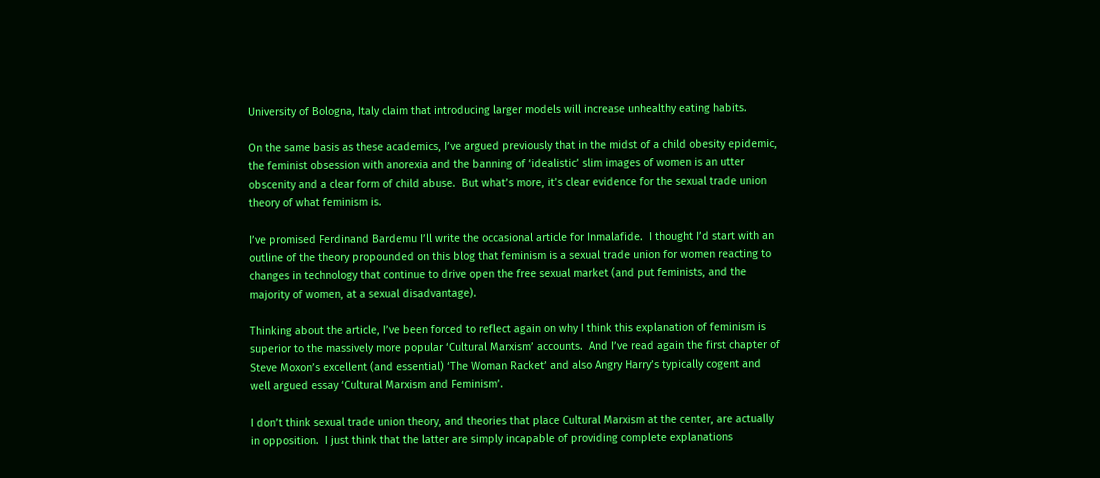University of Bologna, Italy claim that introducing larger models will increase unhealthy eating habits.

On the same basis as these academics, I’ve argued previously that in the midst of a child obesity epidemic, the feminist obsession with anorexia and the banning of ‘idealistic’ slim images of women is an utter obscenity and a clear form of child abuse.  But what’s more, it’s clear evidence for the sexual trade union theory of what feminism is.

I’ve promised Ferdinand Bardemu I’ll write the occasional article for Inmalafide.  I thought I’d start with an outline of the theory propounded on this blog that feminism is a sexual trade union for women reacting to changes in technology that continue to drive open the free sexual market (and put feminists, and the majority of women, at a sexual disadvantage).

Thinking about the article, I’ve been forced to reflect again on why I think this explanation of feminism is superior to the massively more popular ‘Cultural Marxism’ accounts.  And I’ve read again the first chapter of Steve Moxon’s excellent (and essential) ‘The Woman Racket’ and also Angry Harry’s typically cogent and well argued essay ‘Cultural Marxism and Feminism’.

I don’t think sexual trade union theory, and theories that place Cultural Marxism at the center, are actually in opposition.  I just think that the latter are simply incapable of providing complete explanations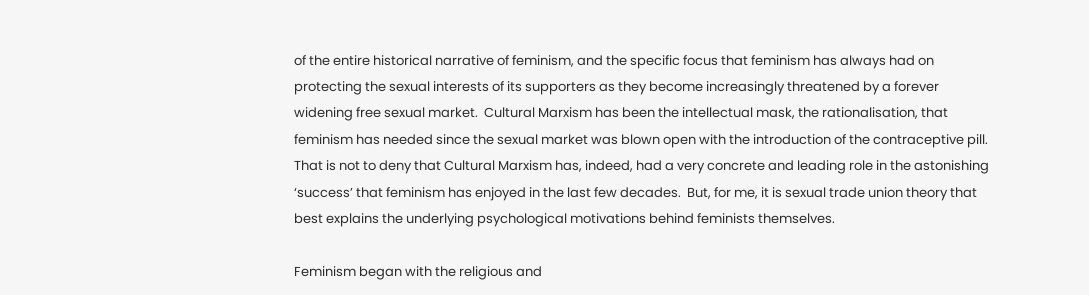of the entire historical narrative of feminism, and the specific focus that feminism has always had on protecting the sexual interests of its supporters as they become increasingly threatened by a forever widening free sexual market.  Cultural Marxism has been the intellectual mask, the rationalisation, that feminism has needed since the sexual market was blown open with the introduction of the contraceptive pill.  That is not to deny that Cultural Marxism has, indeed, had a very concrete and leading role in the astonishing ‘success’ that feminism has enjoyed in the last few decades.  But, for me, it is sexual trade union theory that best explains the underlying psychological motivations behind feminists themselves.

Feminism began with the religious and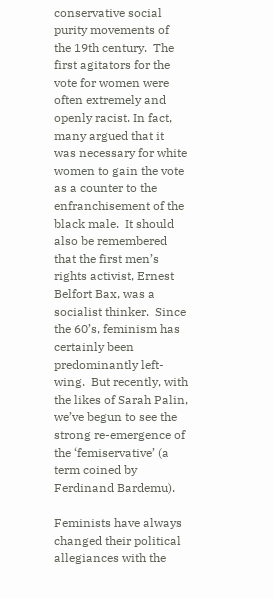conservative social purity movements of the 19th century.  The first agitators for the vote for women were often extremely and openly racist. In fact, many argued that it was necessary for white women to gain the vote as a counter to the enfranchisement of the black male.  It should also be remembered that the first men’s rights activist, Ernest Belfort Bax, was a socialist thinker.  Since the 60’s, feminism has certainly been predominantly left-wing.  But recently, with the likes of Sarah Palin, we’ve begun to see the strong re-emergence of the ‘femiservative’ (a term coined by Ferdinand Bardemu).

Feminists have always changed their political allegiances with the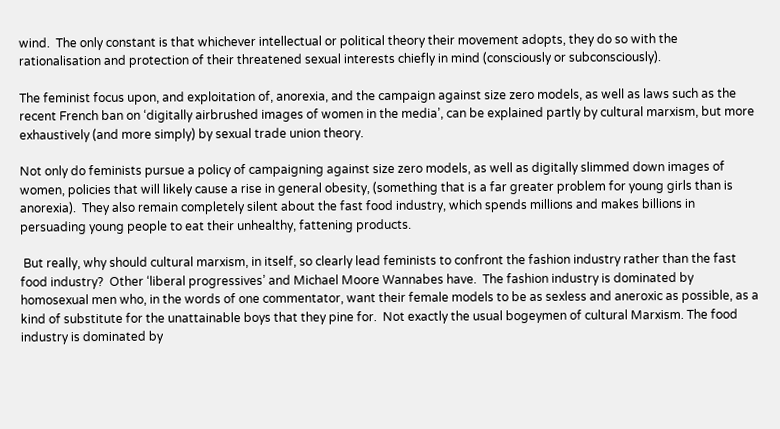wind.  The only constant is that whichever intellectual or political theory their movement adopts, they do so with the rationalisation and protection of their threatened sexual interests chiefly in mind (consciously or subconsciously).

The feminist focus upon, and exploitation of, anorexia, and the campaign against size zero models, as well as laws such as the recent French ban on ‘digitally airbrushed images of women in the media’, can be explained partly by cultural marxism, but more exhaustively (and more simply) by sexual trade union theory.

Not only do feminists pursue a policy of campaigning against size zero models, as well as digitally slimmed down images of women, policies that will likely cause a rise in general obesity, (something that is a far greater problem for young girls than is anorexia).  They also remain completely silent about the fast food industry, which spends millions and makes billions in persuading young people to eat their unhealthy, fattening products.

 But really, why should cultural marxism, in itself, so clearly lead feminists to confront the fashion industry rather than the fast food industry?  Other ‘liberal progressives’ and Michael Moore Wannabes have.  The fashion industry is dominated by homosexual men who, in the words of one commentator, want their female models to be as sexless and aneroxic as possible, as a kind of substitute for the unattainable boys that they pine for.  Not exactly the usual bogeymen of cultural Marxism. The food industry is dominated by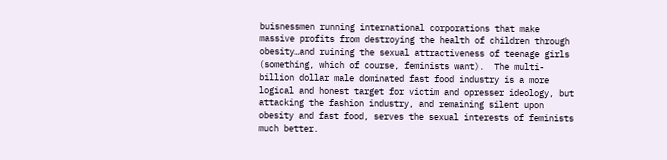buisnessmen running international corporations that make massive profits from destroying the health of children through obesity…and ruining the sexual attractiveness of teenage girls (something, which of course, feminists want).  The multi-billion dollar male dominated fast food industry is a more logical and honest target for victim and opresser ideology, but attacking the fashion industry, and remaining silent upon obesity and fast food, serves the sexual interests of feminists much better.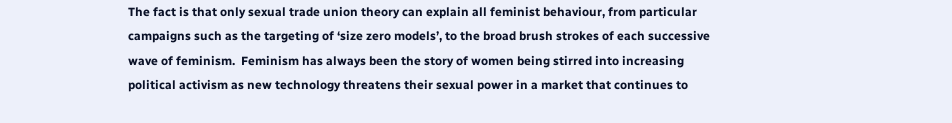The fact is that only sexual trade union theory can explain all feminist behaviour, from particular campaigns such as the targeting of ‘size zero models’, to the broad brush strokes of each successive wave of feminism.  Feminism has always been the story of women being stirred into increasing political activism as new technology threatens their sexual power in a market that continues to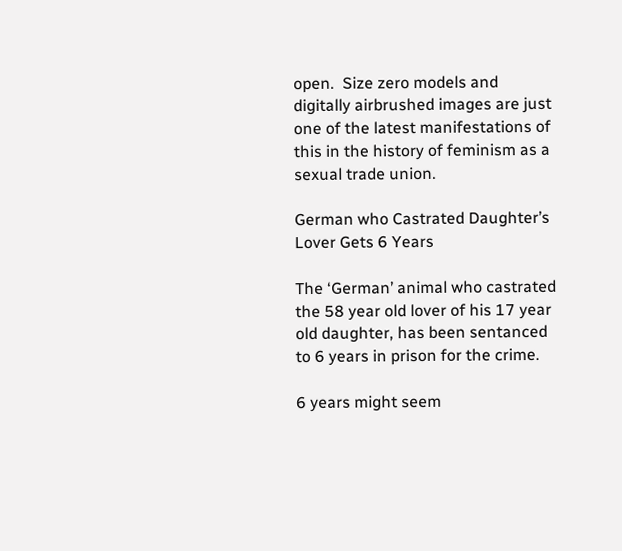open.  Size zero models and digitally airbrushed images are just one of the latest manifestations of this in the history of feminism as a sexual trade union.

German who Castrated Daughter’s Lover Gets 6 Years

The ‘German’ animal who castrated the 58 year old lover of his 17 year old daughter, has been sentanced to 6 years in prison for the crime.

6 years might seem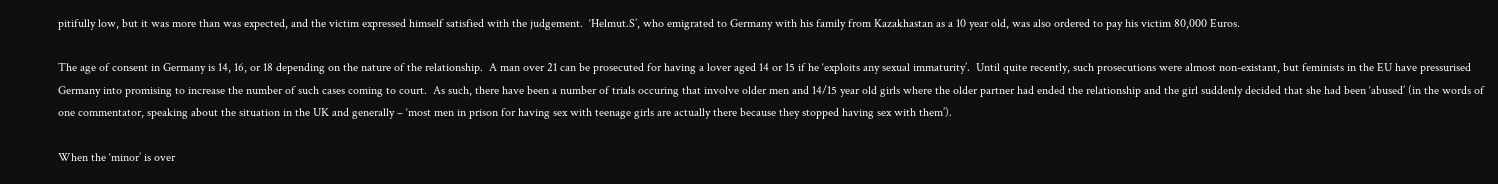pitifully low, but it was more than was expected, and the victim expressed himself satisfied with the judgement.  ‘Helmut.S’, who emigrated to Germany with his family from Kazakhastan as a 10 year old, was also ordered to pay his victim 80,000 Euros.

The age of consent in Germany is 14, 16, or 18 depending on the nature of the relationship.  A man over 21 can be prosecuted for having a lover aged 14 or 15 if he ‘exploits any sexual immaturity’.  Until quite recently, such prosecutions were almost non-existant, but feminists in the EU have pressurised Germany into promising to increase the number of such cases coming to court.  As such, there have been a number of trials occuring that involve older men and 14/15 year old girls where the older partner had ended the relationship and the girl suddenly decided that she had been ‘abused’ (in the words of one commentator, speaking about the situation in the UK and generally – ‘most men in prison for having sex with teenage girls are actually there because they stopped having sex with them’).

When the ‘minor’ is over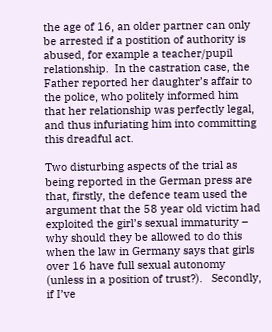the age of 16, an older partner can only be arrested if a postition of authority is abused, for example a teacher/pupil relationship.  In the castration case, the Father reported her daughter’s affair to the police, who politely informed him that her relationship was perfectly legal, and thus infuriating him into committing this dreadful act.

Two disturbing aspects of the trial as being reported in the German press are that, firstly, the defence team used the argument that the 58 year old victim had exploited the girl’s sexual immaturity – why should they be allowed to do this when the law in Germany says that girls over 16 have full sexual autonomy (unless in a position of trust?).   Secondly, if I’ve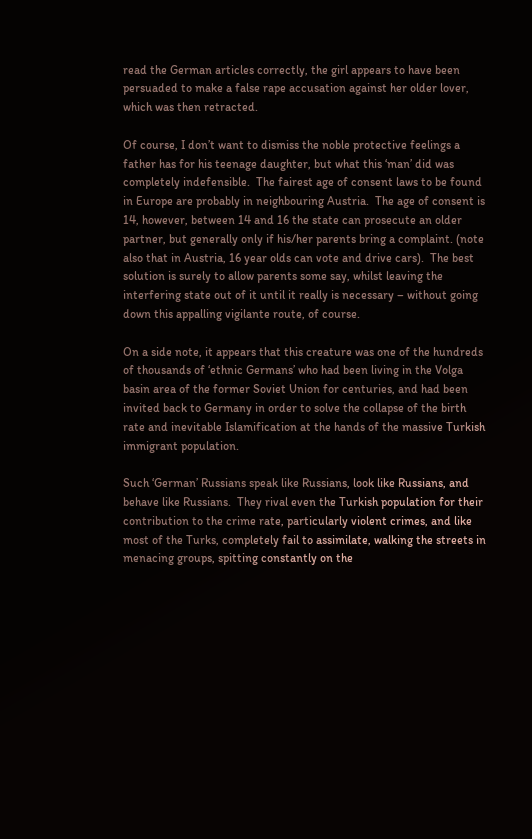read the German articles correctly, the girl appears to have been persuaded to make a false rape accusation against her older lover, which was then retracted.

Of course, I don’t want to dismiss the noble protective feelings a father has for his teenage daughter, but what this ‘man’ did was completely indefensible.  The fairest age of consent laws to be found in Europe are probably in neighbouring Austria.  The age of consent is 14, however, between 14 and 16 the state can prosecute an older partner, but generally only if his/her parents bring a complaint. (note also that in Austria, 16 year olds can vote and drive cars).  The best solution is surely to allow parents some say, whilst leaving the interfering state out of it until it really is necessary – without going down this appalling vigilante route, of course.

On a side note, it appears that this creature was one of the hundreds of thousands of ‘ethnic Germans’ who had been living in the Volga basin area of the former Soviet Union for centuries, and had been invited back to Germany in order to solve the collapse of the birth rate and inevitable Islamification at the hands of the massive Turkish immigrant population.

Such ‘German’ Russians speak like Russians, look like Russians, and behave like Russians.  They rival even the Turkish population for their contribution to the crime rate, particularly violent crimes, and like most of the Turks, completely fail to assimilate, walking the streets in menacing groups, spitting constantly on the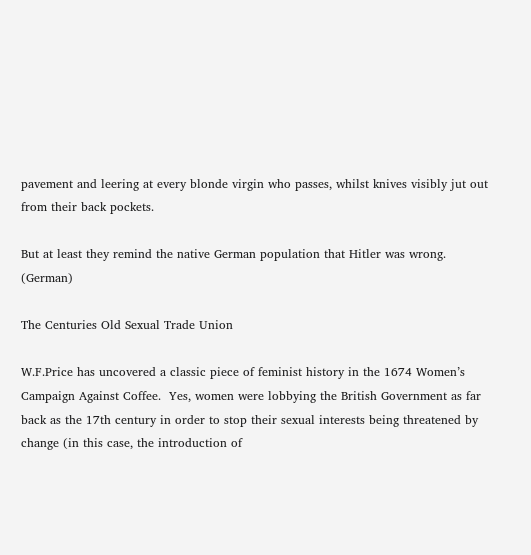pavement and leering at every blonde virgin who passes, whilst knives visibly jut out from their back pockets.

But at least they remind the native German population that Hitler was wrong. (German)

The Centuries Old Sexual Trade Union

W.F.Price has uncovered a classic piece of feminist history in the 1674 Women’s Campaign Against Coffee.  Yes, women were lobbying the British Government as far back as the 17th century in order to stop their sexual interests being threatened by change (in this case, the introduction of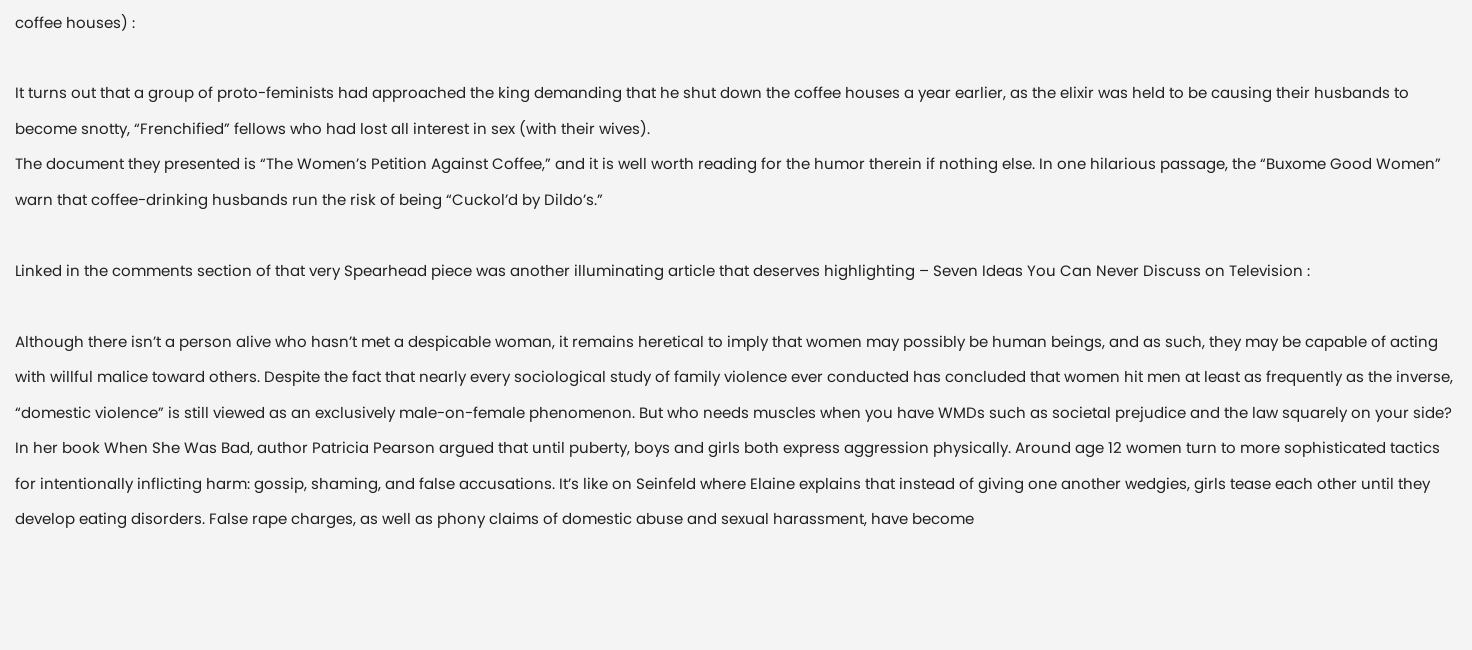coffee houses) :

It turns out that a group of proto-feminists had approached the king demanding that he shut down the coffee houses a year earlier, as the elixir was held to be causing their husbands to become snotty, “Frenchified” fellows who had lost all interest in sex (with their wives).
The document they presented is “The Women’s Petition Against Coffee,” and it is well worth reading for the humor therein if nothing else. In one hilarious passage, the “Buxome Good Women” warn that coffee-drinking husbands run the risk of being “Cuckol’d by Dildo’s.”

Linked in the comments section of that very Spearhead piece was another illuminating article that deserves highlighting – Seven Ideas You Can Never Discuss on Television :

Although there isn’t a person alive who hasn’t met a despicable woman, it remains heretical to imply that women may possibly be human beings, and as such, they may be capable of acting with willful malice toward others. Despite the fact that nearly every sociological study of family violence ever conducted has concluded that women hit men at least as frequently as the inverse, “domestic violence” is still viewed as an exclusively male-on-female phenomenon. But who needs muscles when you have WMDs such as societal prejudice and the law squarely on your side? In her book When She Was Bad, author Patricia Pearson argued that until puberty, boys and girls both express aggression physically. Around age 12 women turn to more sophisticated tactics for intentionally inflicting harm: gossip, shaming, and false accusations. It’s like on Seinfeld where Elaine explains that instead of giving one another wedgies, girls tease each other until they develop eating disorders. False rape charges, as well as phony claims of domestic abuse and sexual harassment, have become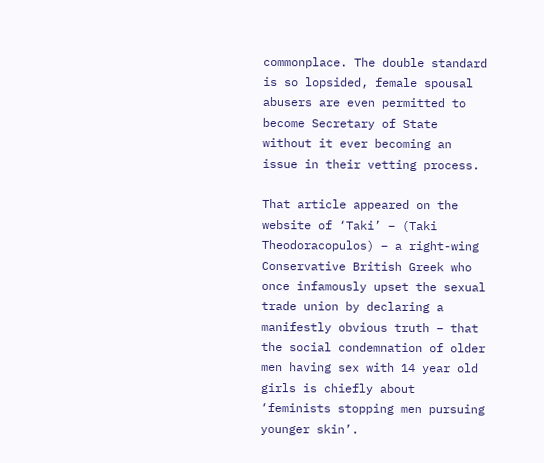commonplace. The double standard is so lopsided, female spousal abusers are even permitted to become Secretary of State without it ever becoming an issue in their vetting process.

That article appeared on the website of ‘Taki’ – (Taki Theodoracopulos) – a right-wing Conservative British Greek who once infamously upset the sexual trade union by declaring a manifestly obvious truth – that the social condemnation of older men having sex with 14 year old girls is chiefly about ‘feminists stopping men pursuing younger skin’.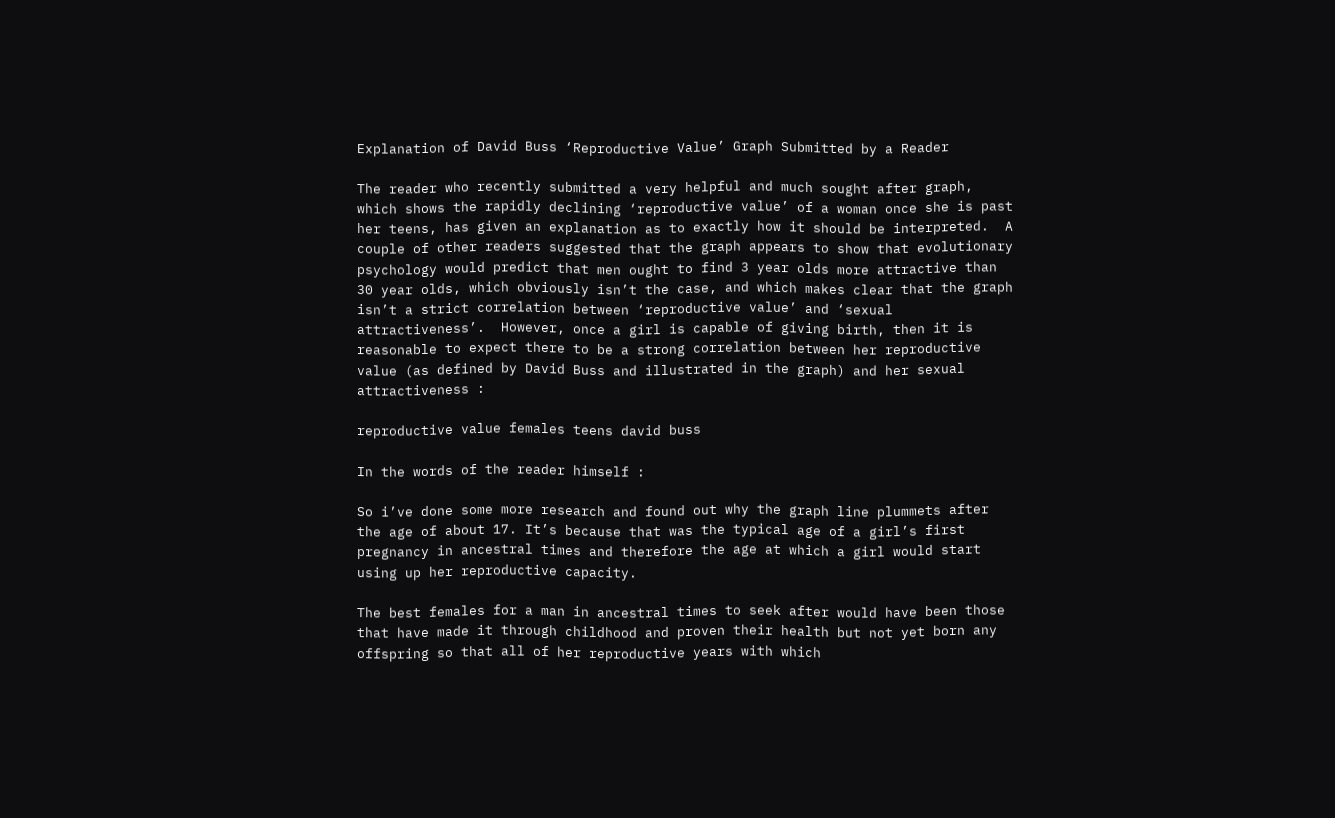Explanation of David Buss ‘Reproductive Value’ Graph Submitted by a Reader

The reader who recently submitted a very helpful and much sought after graph, which shows the rapidly declining ‘reproductive value’ of a woman once she is past her teens, has given an explanation as to exactly how it should be interpreted.  A couple of other readers suggested that the graph appears to show that evolutionary psychology would predict that men ought to find 3 year olds more attractive than 30 year olds, which obviously isn’t the case, and which makes clear that the graph isn’t a strict correlation between ‘reproductive value’ and ‘sexual attractiveness’.  However, once a girl is capable of giving birth, then it is reasonable to expect there to be a strong correlation between her reproductive value (as defined by David Buss and illustrated in the graph) and her sexual attractiveness :

reproductive value females teens david buss

In the words of the reader himself :

So i’ve done some more research and found out why the graph line plummets after the age of about 17. It’s because that was the typical age of a girl’s first pregnancy in ancestral times and therefore the age at which a girl would start using up her reproductive capacity.

The best females for a man in ancestral times to seek after would have been those that have made it through childhood and proven their health but not yet born any offspring so that all of her reproductive years with which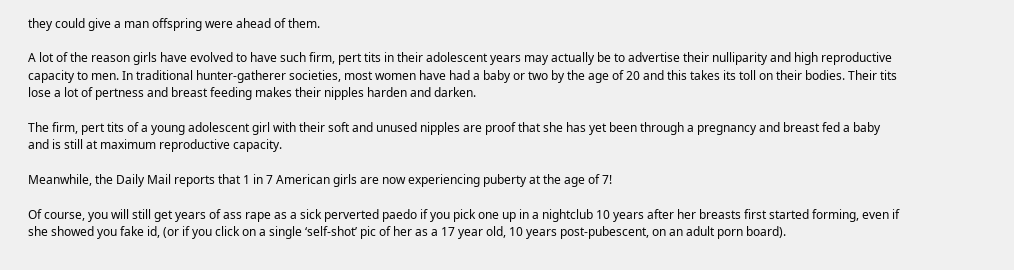they could give a man offspring were ahead of them.

A lot of the reason girls have evolved to have such firm, pert tits in their adolescent years may actually be to advertise their nulliparity and high reproductive capacity to men. In traditional hunter-gatherer societies, most women have had a baby or two by the age of 20 and this takes its toll on their bodies. Their tits lose a lot of pertness and breast feeding makes their nipples harden and darken.

The firm, pert tits of a young adolescent girl with their soft and unused nipples are proof that she has yet been through a pregnancy and breast fed a baby and is still at maximum reproductive capacity.

Meanwhile, the Daily Mail reports that 1 in 7 American girls are now experiencing puberty at the age of 7!

Of course, you will still get years of ass rape as a sick perverted paedo if you pick one up in a nightclub 10 years after her breasts first started forming, even if she showed you fake id, (or if you click on a single ‘self-shot’ pic of her as a 17 year old, 10 years post-pubescent, on an adult porn board).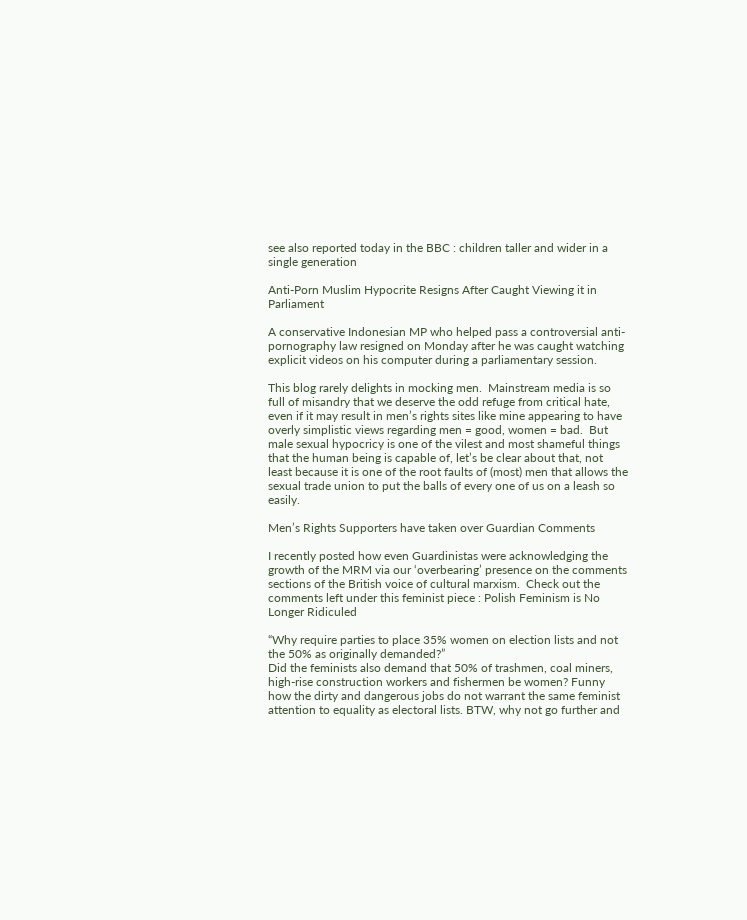see also reported today in the BBC : children taller and wider in a single generation

Anti-Porn Muslim Hypocrite Resigns After Caught Viewing it in Parliament

A conservative Indonesian MP who helped pass a controversial anti-pornography law resigned on Monday after he was caught watching explicit videos on his computer during a parliamentary session.

This blog rarely delights in mocking men.  Mainstream media is so full of misandry that we deserve the odd refuge from critical hate, even if it may result in men’s rights sites like mine appearing to have overly simplistic views regarding men = good, women = bad.  But male sexual hypocricy is one of the vilest and most shameful things that the human being is capable of, let’s be clear about that, not least because it is one of the root faults of (most) men that allows the sexual trade union to put the balls of every one of us on a leash so easily.

Men’s Rights Supporters have taken over Guardian Comments

I recently posted how even Guardinistas were acknowledging the growth of the MRM via our ‘overbearing’ presence on the comments sections of the British voice of cultural marxism.  Check out the comments left under this feminist piece : Polish Feminism is No Longer Ridiculed

“Why require parties to place 35% women on election lists and not the 50% as originally demanded?”
Did the feminists also demand that 50% of trashmen, coal miners, high-rise construction workers and fishermen be women? Funny how the dirty and dangerous jobs do not warrant the same feminist attention to equality as electoral lists. BTW, why not go further and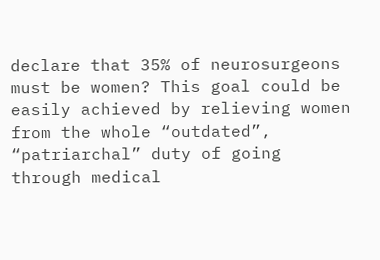declare that 35% of neurosurgeons must be women? This goal could be easily achieved by relieving women from the whole “outdated”, “patriarchal” duty of going through medical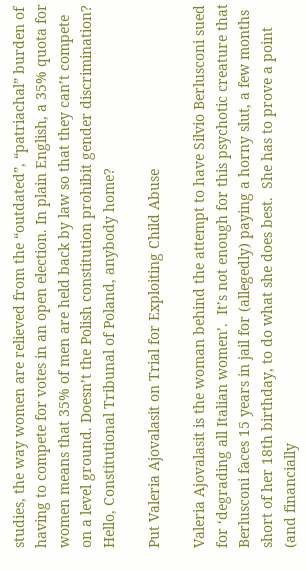studies, the way women are relieved from the “outdated”, “patriachal” burden of having to compete for votes in an open election. In plain English, a 35% quota for women means that 35% of men are held back by law so that they can’t compete on a level ground. Doesn’t the Polish constitution prohibit gender discrimination? Hello, Constitutional Tribunal of Poland, anybody home?

Put Valeria Ajovalasit on Trial for Exploiting Child Abuse

Valeria Ajovalasit is the woman behind the attempt to have Silvio Berlusconi sued for ‘degrading all Italian women’.  It’s not enough for this psychotic creature that Berlusconi faces 15 years in jail for (allegedly) paying a horny slut, a few months short of her 18th birthday, to do what she does best.  She has to prove a point (and financially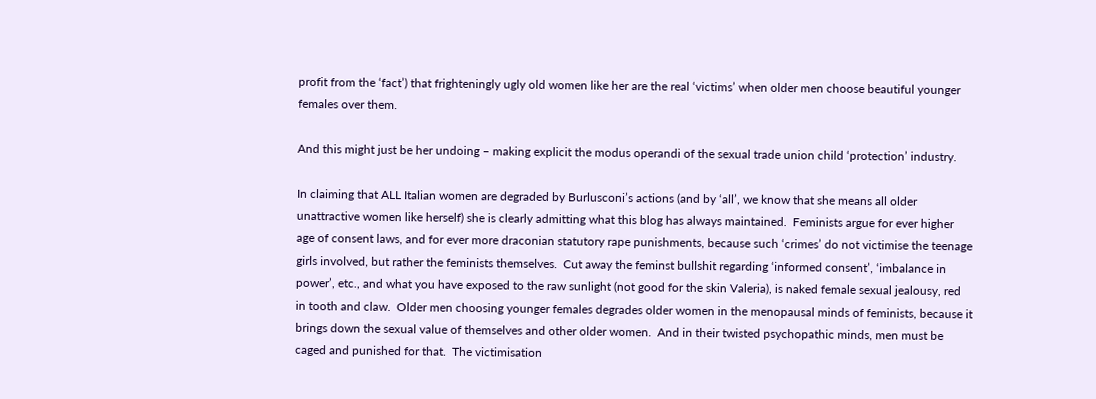profit from the ‘fact’) that frighteningly ugly old women like her are the real ‘victims’ when older men choose beautiful younger females over them.

And this might just be her undoing – making explicit the modus operandi of the sexual trade union child ‘protection’ industry.

In claiming that ALL Italian women are degraded by Burlusconi’s actions (and by ‘all’, we know that she means all older unattractive women like herself) she is clearly admitting what this blog has always maintained.  Feminists argue for ever higher age of consent laws, and for ever more draconian statutory rape punishments, because such ‘crimes’ do not victimise the teenage girls involved, but rather the feminists themselves.  Cut away the feminst bullshit regarding ‘informed consent’, ‘imbalance in power’, etc., and what you have exposed to the raw sunlight (not good for the skin Valeria), is naked female sexual jealousy, red in tooth and claw.  Older men choosing younger females degrades older women in the menopausal minds of feminists, because it brings down the sexual value of themselves and other older women.  And in their twisted psychopathic minds, men must be caged and punished for that.  The victimisation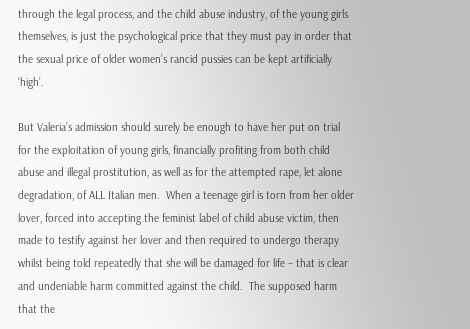through the legal process, and the child abuse industry, of the young girls themselves, is just the psychological price that they must pay in order that the sexual price of older women’s rancid pussies can be kept artificially ‘high’.

But Valeria’s admission should surely be enough to have her put on trial for the exploitation of young girls, financially profiting from both child abuse and illegal prostitution, as well as for the attempted rape, let alone degradation, of ALL Italian men.  When a teenage girl is torn from her older lover, forced into accepting the feminist label of child abuse victim, then made to testify against her lover and then required to undergo therapy whilst being told repeatedly that she will be damaged for life – that is clear and undeniable harm committed against the child.  The supposed harm that the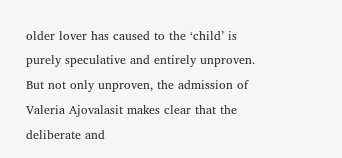older lover has caused to the ‘child’ is purely speculative and entirely unproven.  But not only unproven, the admission of Valeria Ajovalasit makes clear that the deliberate and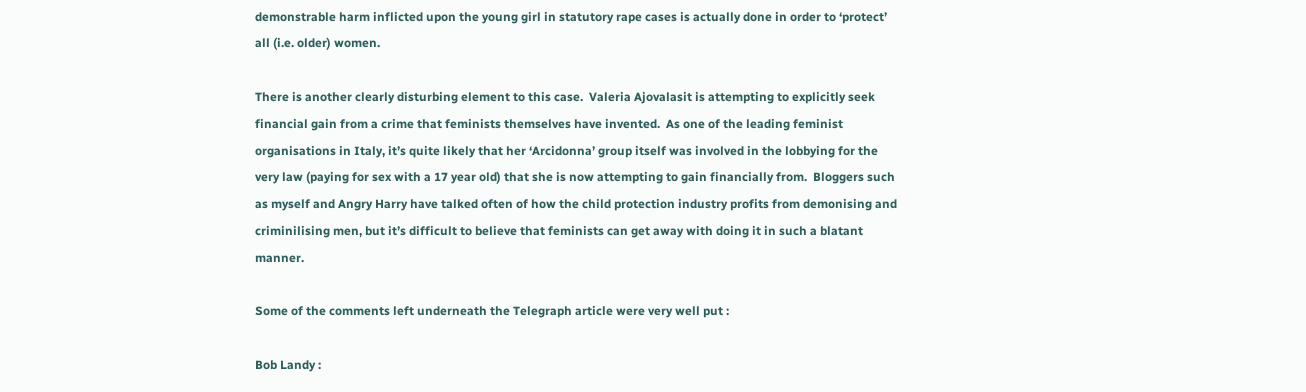demonstrable harm inflicted upon the young girl in statutory rape cases is actually done in order to ‘protect’ all (i.e. older) women.

There is another clearly disturbing element to this case.  Valeria Ajovalasit is attempting to explicitly seek financial gain from a crime that feminists themselves have invented.  As one of the leading feminist organisations in Italy, it’s quite likely that her ‘Arcidonna’ group itself was involved in the lobbying for the very law (paying for sex with a 17 year old) that she is now attempting to gain financially from.  Bloggers such as myself and Angry Harry have talked often of how the child protection industry profits from demonising and criminilising men, but it’s difficult to believe that feminists can get away with doing it in such a blatant manner.

Some of the comments left underneath the Telegraph article were very well put :

Bob Landy :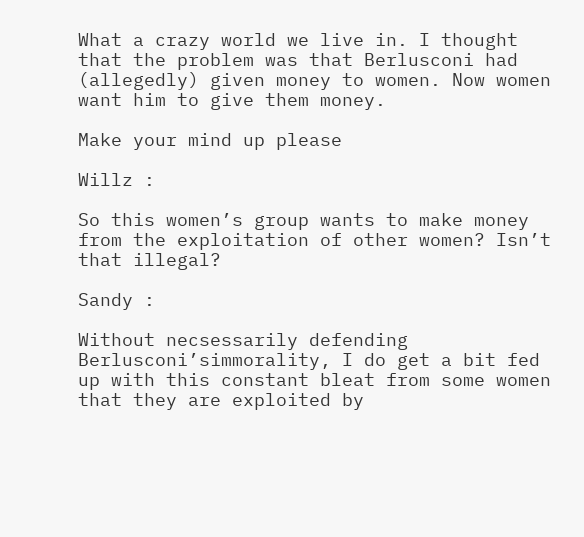What a crazy world we live in. I thought that the problem was that Berlusconi had (allegedly) given money to women. Now women want him to give them money.

Make your mind up please

Willz :

So this women’s group wants to make money from the exploitation of other women? Isn’t that illegal?

Sandy :

Without necsessarily defending Berlusconi’simmorality, I do get a bit fed up with this constant bleat from some women that they are exploited by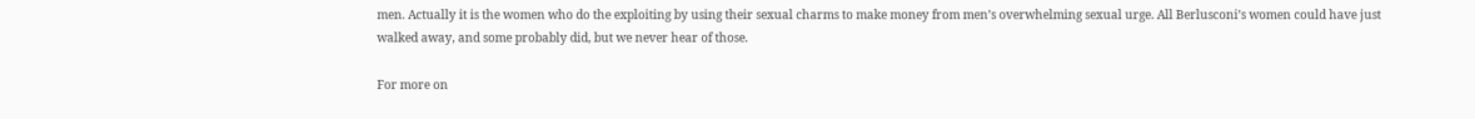men. Actually it is the women who do the exploiting by using their sexual charms to make money from men’s overwhelming sexual urge. All Berlusconi’s women could have just walked away, and some probably did, but we never hear of those.

For more on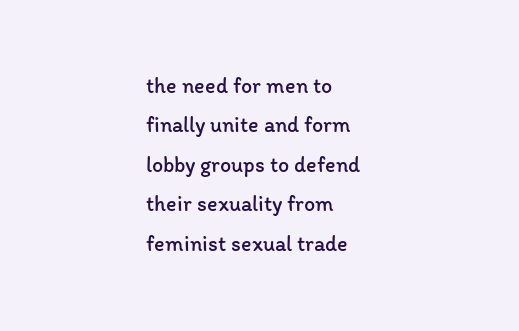the need for men to finally unite and form lobby groups to defend their sexuality from feminist sexual trade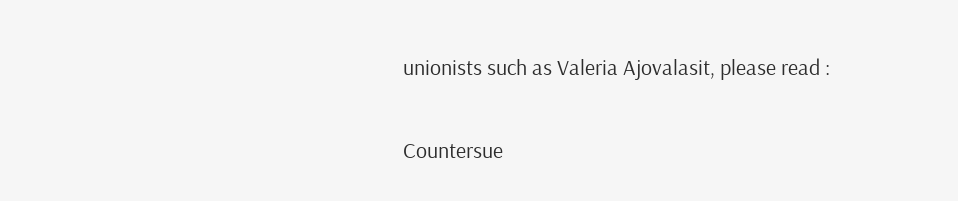unionists such as Valeria Ajovalasit, please read :

Countersue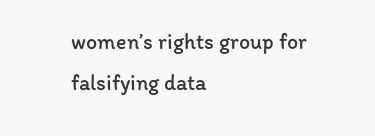women’s rights group for falsifying data